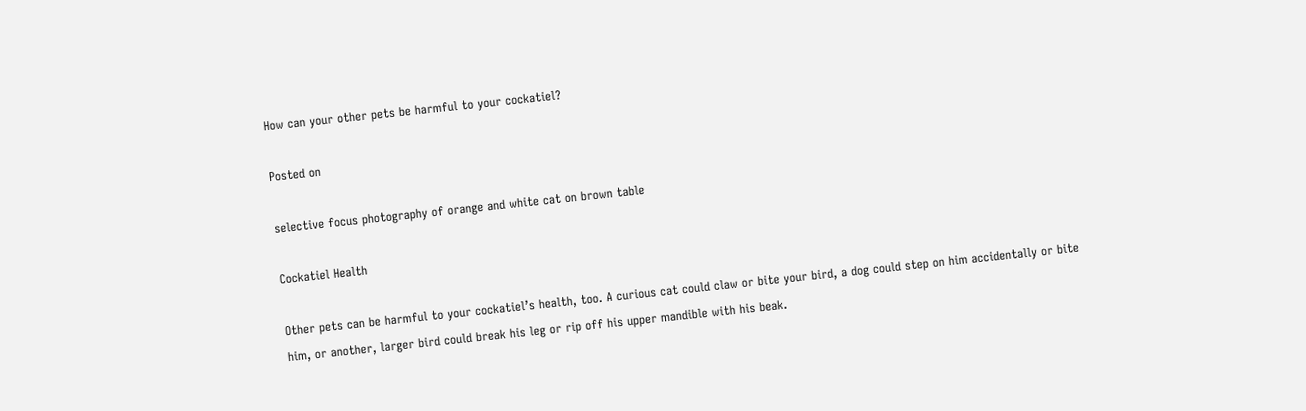How can your other pets be harmful to your cockatiel?

Posted on

selective focus photography of orange and white cat on brown table

Cockatiel Health

Other pets can be harmful to your cockatiel’s health, too. A curious cat could claw or bite your bird, a dog could step on him accidentally or bite him, or another, larger bird could break his leg or rip off his upper mandible with his beak.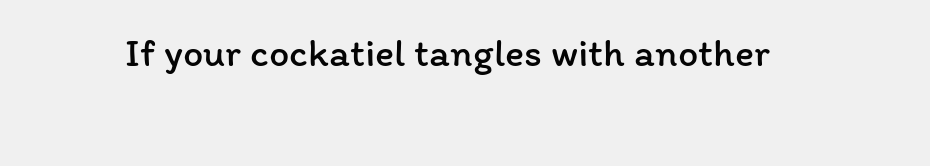If your cockatiel tangles with another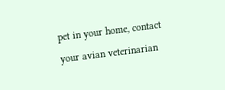pet in your home, contact your avian veterinarian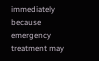immediately because emergency treatment may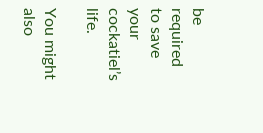be required to save your cockatiel’s life.

You might also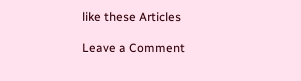like these Articles

Leave a Comment